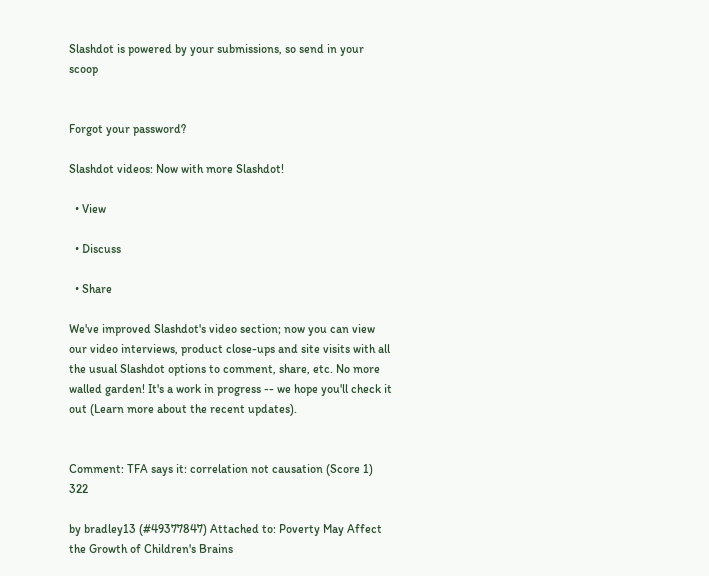Slashdot is powered by your submissions, so send in your scoop


Forgot your password?

Slashdot videos: Now with more Slashdot!

  • View

  • Discuss

  • Share

We've improved Slashdot's video section; now you can view our video interviews, product close-ups and site visits with all the usual Slashdot options to comment, share, etc. No more walled garden! It's a work in progress -- we hope you'll check it out (Learn more about the recent updates).


Comment: TFA says it: correlation not causation (Score 1) 322

by bradley13 (#49377847) Attached to: Poverty May Affect the Growth of Children's Brains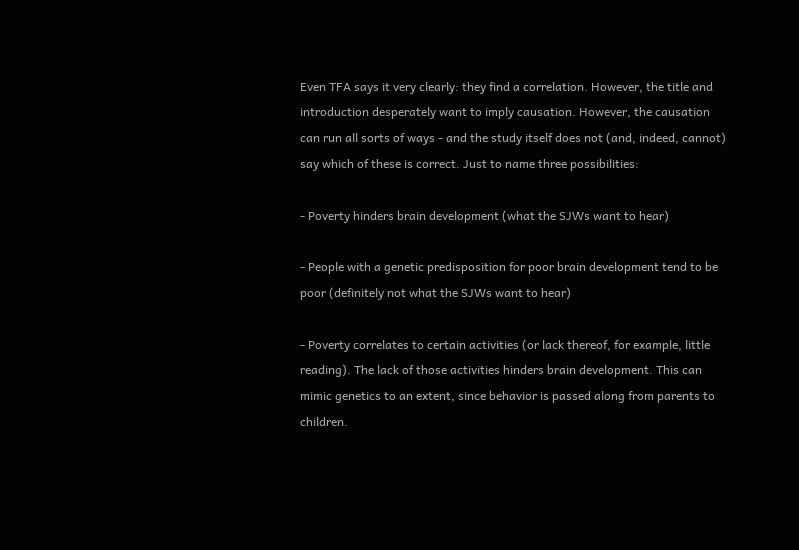Even TFA says it very clearly: they find a correlation. However, the title and introduction desperately want to imply causation. However, the causation can run all sorts of ways - and the study itself does not (and, indeed, cannot) say which of these is correct. Just to name three possibilities:

- Poverty hinders brain development (what the SJWs want to hear)

- People with a genetic predisposition for poor brain development tend to be poor (definitely not what the SJWs want to hear)

- Poverty correlates to certain activities (or lack thereof, for example, little reading). The lack of those activities hinders brain development. This can mimic genetics to an extent, since behavior is passed along from parents to children.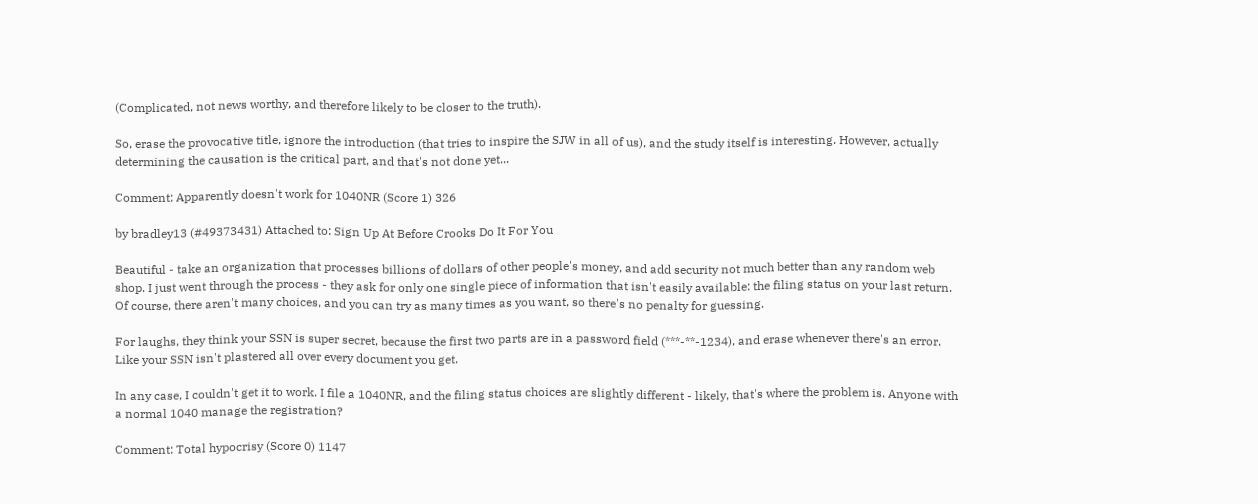(Complicated, not news worthy, and therefore likely to be closer to the truth).

So, erase the provocative title, ignore the introduction (that tries to inspire the SJW in all of us), and the study itself is interesting. However, actually determining the causation is the critical part, and that's not done yet...

Comment: Apparently doesn't work for 1040NR (Score 1) 326

by bradley13 (#49373431) Attached to: Sign Up At Before Crooks Do It For You

Beautiful - take an organization that processes billions of dollars of other people's money, and add security not much better than any random web shop. I just went through the process - they ask for only one single piece of information that isn't easily available: the filing status on your last return. Of course, there aren't many choices, and you can try as many times as you want, so there's no penalty for guessing.

For laughs, they think your SSN is super secret, because the first two parts are in a password field (***-**-1234), and erase whenever there's an error. Like your SSN isn't plastered all over every document you get.

In any case, I couldn't get it to work. I file a 1040NR, and the filing status choices are slightly different - likely, that's where the problem is. Anyone with a normal 1040 manage the registration?

Comment: Total hypocrisy (Score 0) 1147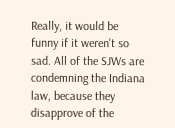Really, it would be funny if it weren't so sad. All of the SJWs are condemning the Indiana law, because they disapprove of the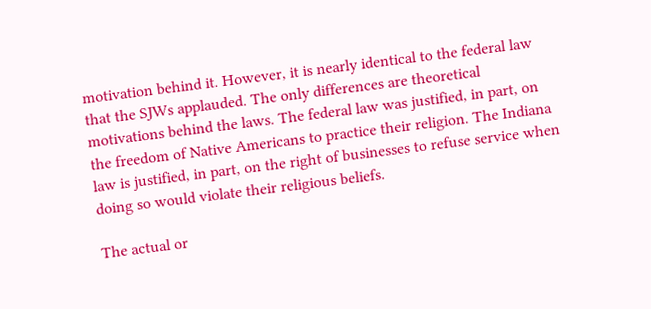motivation behind it. However, it is nearly identical to the federal law that the SJWs applauded. The only differences are theoretical motivations behind the laws. The federal law was justified, in part, on the freedom of Native Americans to practice their religion. The Indiana law is justified, in part, on the right of businesses to refuse service when doing so would violate their religious beliefs.

The actual or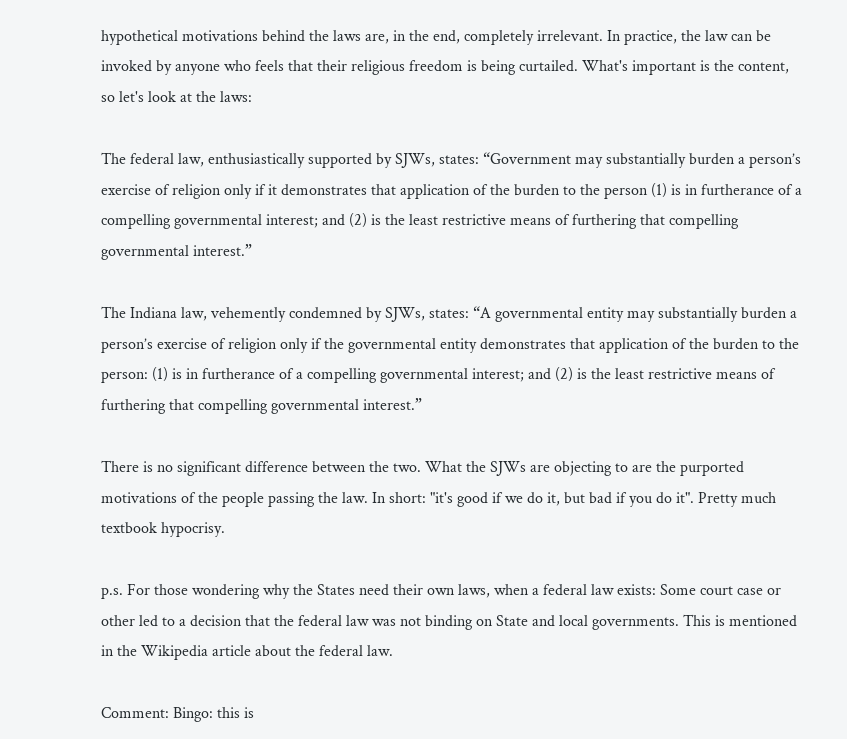hypothetical motivations behind the laws are, in the end, completely irrelevant. In practice, the law can be invoked by anyone who feels that their religious freedom is being curtailed. What's important is the content, so let's look at the laws:

The federal law, enthusiastically supported by SJWs, states: “Government may substantially burden a person’s exercise of religion only if it demonstrates that application of the burden to the person (1) is in furtherance of a compelling governmental interest; and (2) is the least restrictive means of furthering that compelling governmental interest.”

The Indiana law, vehemently condemned by SJWs, states: “A governmental entity may substantially burden a person’s exercise of religion only if the governmental entity demonstrates that application of the burden to the person: (1) is in furtherance of a compelling governmental interest; and (2) is the least restrictive means of furthering that compelling governmental interest.”

There is no significant difference between the two. What the SJWs are objecting to are the purported motivations of the people passing the law. In short: "it's good if we do it, but bad if you do it". Pretty much textbook hypocrisy.

p.s. For those wondering why the States need their own laws, when a federal law exists: Some court case or other led to a decision that the federal law was not binding on State and local governments. This is mentioned in the Wikipedia article about the federal law.

Comment: Bingo: this is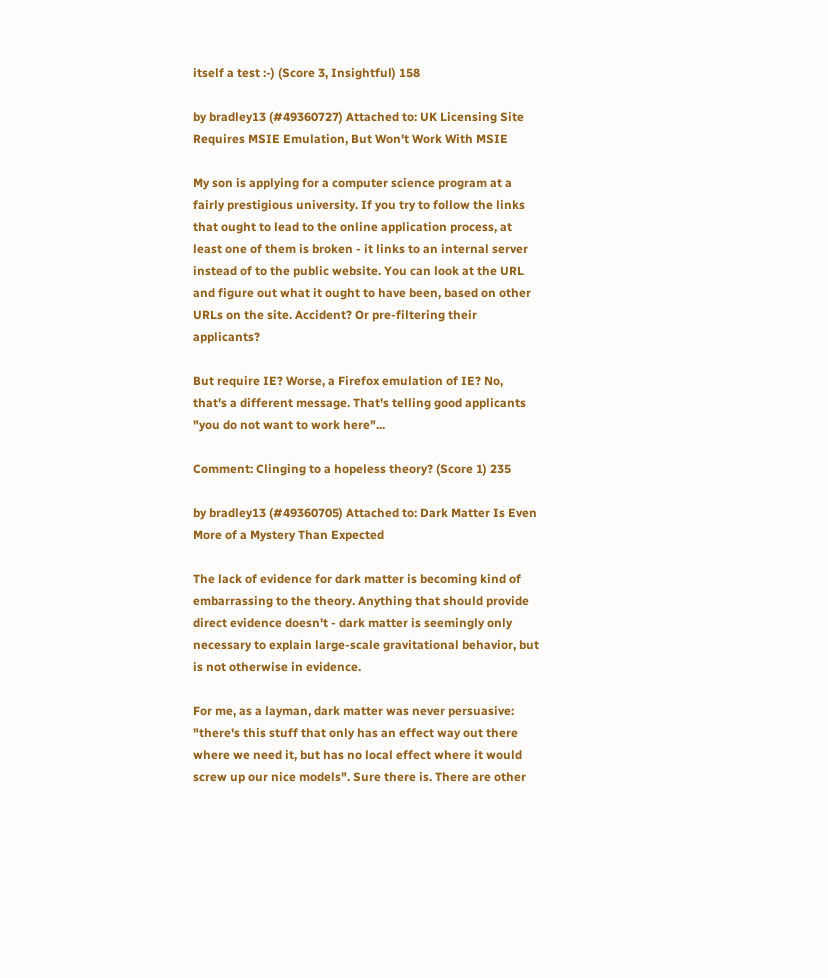itself a test :-) (Score 3, Insightful) 158

by bradley13 (#49360727) Attached to: UK Licensing Site Requires MSIE Emulation, But Won't Work With MSIE

My son is applying for a computer science program at a fairly prestigious university. If you try to follow the links that ought to lead to the online application process, at least one of them is broken - it links to an internal server instead of to the public website. You can look at the URL and figure out what it ought to have been, based on other URLs on the site. Accident? Or pre-filtering their applicants?

But require IE? Worse, a Firefox emulation of IE? No, that's a different message. That's telling good applicants "you do not want to work here"...

Comment: Clinging to a hopeless theory? (Score 1) 235

by bradley13 (#49360705) Attached to: Dark Matter Is Even More of a Mystery Than Expected

The lack of evidence for dark matter is becoming kind of embarrassing to the theory. Anything that should provide direct evidence doesn't - dark matter is seemingly only necessary to explain large-scale gravitational behavior, but is not otherwise in evidence.

For me, as a layman, dark matter was never persuasive: "there's this stuff that only has an effect way out there where we need it, but has no local effect where it would screw up our nice models". Sure there is. There are other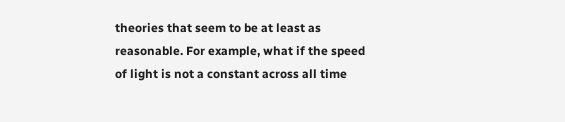theories that seem to be at least as reasonable. For example, what if the speed of light is not a constant across all time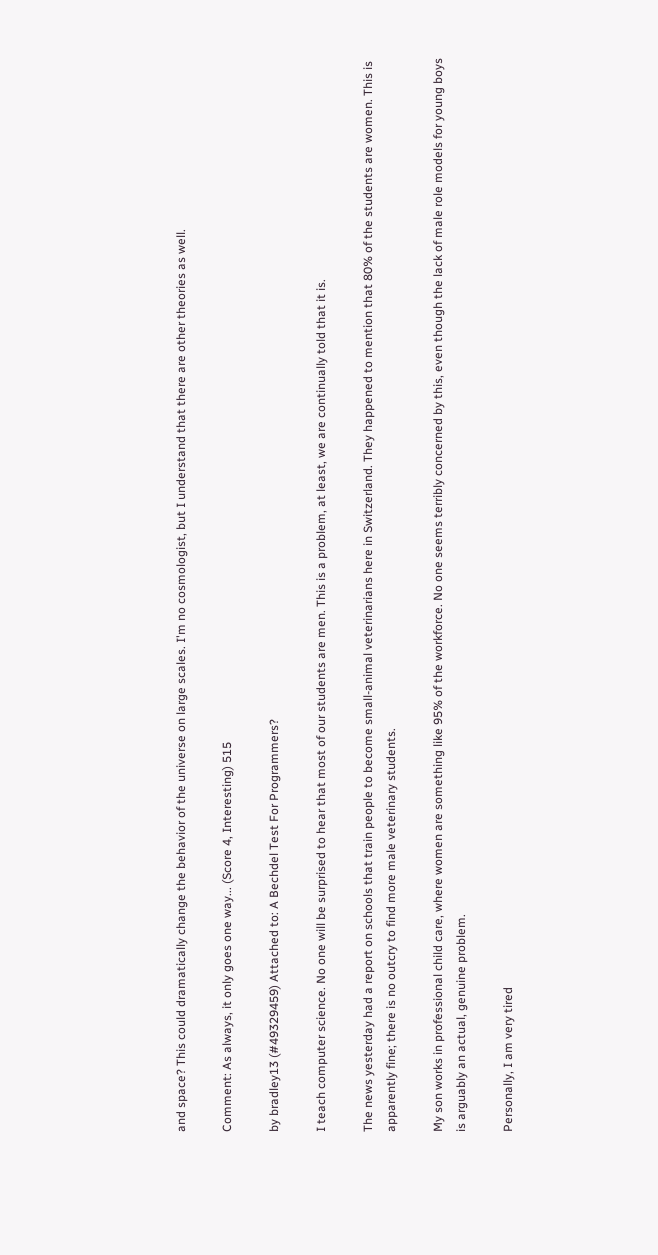and space? This could dramatically change the behavior of the universe on large scales. I'm no cosmologist, but I understand that there are other theories as well.

Comment: As always, it only goes one way... (Score 4, Interesting) 515

by bradley13 (#49329459) Attached to: A Bechdel Test For Programmers?

I teach computer science. No one will be surprised to hear that most of our students are men. This is a problem, at least, we are continually told that it is.

The news yesterday had a report on schools that train people to become small-animal veterinarians here in Switzerland. They happened to mention that 80% of the students are women. This is apparently fine; there is no outcry to find more male veterinary students.

My son works in professional child care, where women are something like 95% of the workforce. No one seems terribly concerned by this, even though the lack of male role models for young boys is arguably an actual, genuine problem.

Personally, I am very tired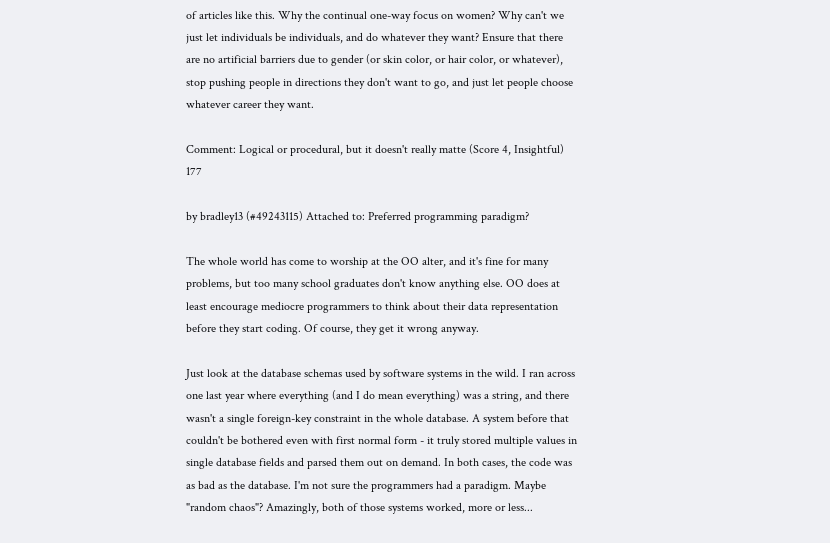of articles like this. Why the continual one-way focus on women? Why can't we just let individuals be individuals, and do whatever they want? Ensure that there are no artificial barriers due to gender (or skin color, or hair color, or whatever), stop pushing people in directions they don't want to go, and just let people choose whatever career they want.

Comment: Logical or procedural, but it doesn't really matte (Score 4, Insightful) 177

by bradley13 (#49243115) Attached to: Preferred programming paradigm?

The whole world has come to worship at the OO alter, and it's fine for many problems, but too many school graduates don't know anything else. OO does at least encourage mediocre programmers to think about their data representation before they start coding. Of course, they get it wrong anyway.

Just look at the database schemas used by software systems in the wild. I ran across one last year where everything (and I do mean everything) was a string, and there wasn't a single foreign-key constraint in the whole database. A system before that couldn't be bothered even with first normal form - it truly stored multiple values in single database fields and parsed them out on demand. In both cases, the code was as bad as the database. I'm not sure the programmers had a paradigm. Maybe "random chaos"? Amazingly, both of those systems worked, more or less...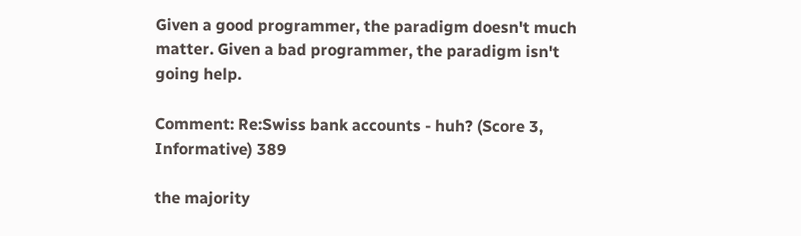Given a good programmer, the paradigm doesn't much matter. Given a bad programmer, the paradigm isn't going help.

Comment: Re:Swiss bank accounts - huh? (Score 3, Informative) 389

the majority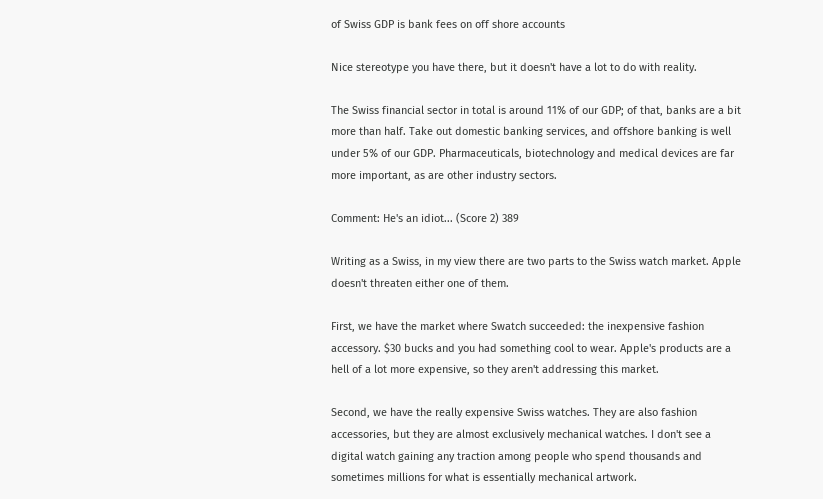of Swiss GDP is bank fees on off shore accounts

Nice stereotype you have there, but it doesn't have a lot to do with reality.

The Swiss financial sector in total is around 11% of our GDP; of that, banks are a bit more than half. Take out domestic banking services, and offshore banking is well under 5% of our GDP. Pharmaceuticals, biotechnology and medical devices are far more important, as are other industry sectors.

Comment: He's an idiot... (Score 2) 389

Writing as a Swiss, in my view there are two parts to the Swiss watch market. Apple doesn't threaten either one of them.

First, we have the market where Swatch succeeded: the inexpensive fashion accessory. $30 bucks and you had something cool to wear. Apple's products are a hell of a lot more expensive, so they aren't addressing this market.

Second, we have the really expensive Swiss watches. They are also fashion accessories, but they are almost exclusively mechanical watches. I don't see a digital watch gaining any traction among people who spend thousands and sometimes millions for what is essentially mechanical artwork.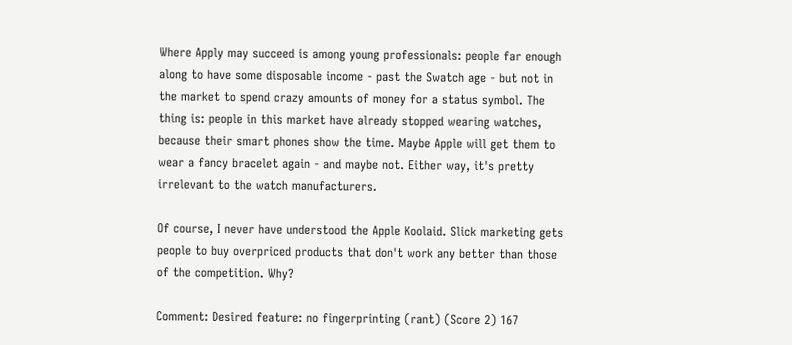Where Apply may succeed is among young professionals: people far enough along to have some disposable income - past the Swatch age - but not in the market to spend crazy amounts of money for a status symbol. The thing is: people in this market have already stopped wearing watches, because their smart phones show the time. Maybe Apple will get them to wear a fancy bracelet again - and maybe not. Either way, it's pretty irrelevant to the watch manufacturers.

Of course, I never have understood the Apple Koolaid. Slick marketing gets people to buy overpriced products that don't work any better than those of the competition. Why?

Comment: Desired feature: no fingerprinting (rant) (Score 2) 167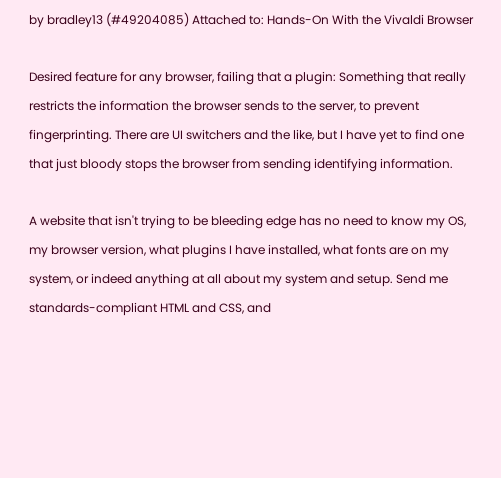by bradley13 (#49204085) Attached to: Hands-On With the Vivaldi Browser

Desired feature for any browser, failing that a plugin: Something that really restricts the information the browser sends to the server, to prevent fingerprinting. There are UI switchers and the like, but I have yet to find one that just bloody stops the browser from sending identifying information.

A website that isn't trying to be bleeding edge has no need to know my OS, my browser version, what plugins I have installed, what fonts are on my system, or indeed anything at all about my system and setup. Send me standards-compliant HTML and CSS, and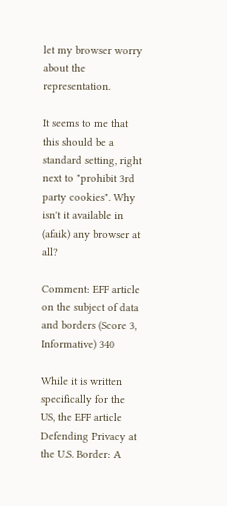let my browser worry about the representation.

It seems to me that this should be a standard setting, right next to "prohibit 3rd party cookies". Why isn't it available in (afaik) any browser at all?

Comment: EFF article on the subject of data and borders (Score 3, Informative) 340

While it is written specifically for the US, the EFF article Defending Privacy at the U.S. Border: A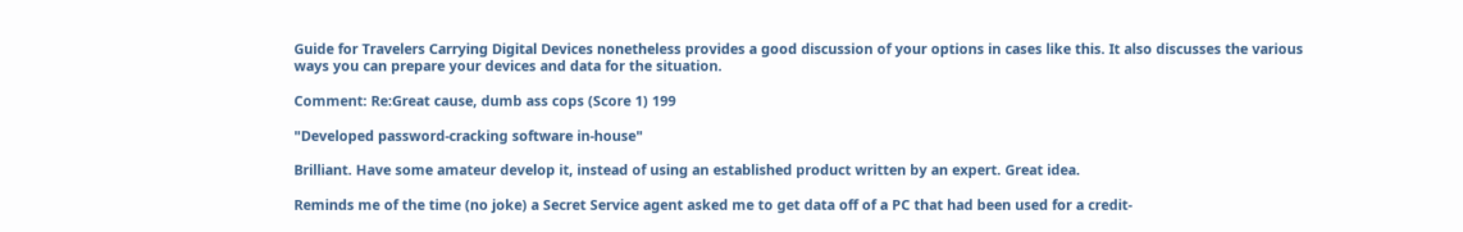Guide for Travelers Carrying Digital Devices nonetheless provides a good discussion of your options in cases like this. It also discusses the various ways you can prepare your devices and data for the situation.

Comment: Re:Great cause, dumb ass cops (Score 1) 199

"Developed password-cracking software in-house"

Brilliant. Have some amateur develop it, instead of using an established product written by an expert. Great idea.

Reminds me of the time (no joke) a Secret Service agent asked me to get data off of a PC that had been used for a credit-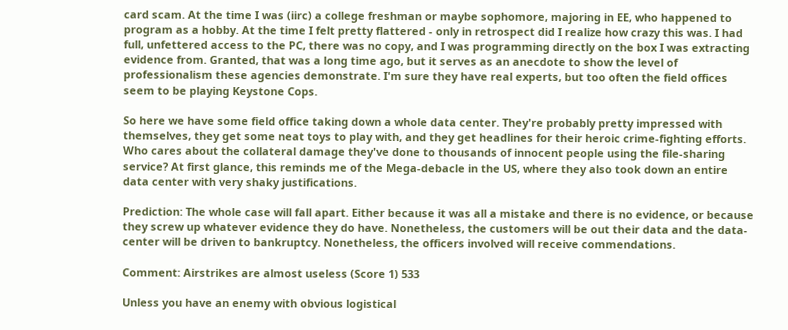card scam. At the time I was (iirc) a college freshman or maybe sophomore, majoring in EE, who happened to program as a hobby. At the time I felt pretty flattered - only in retrospect did I realize how crazy this was. I had full, unfettered access to the PC, there was no copy, and I was programming directly on the box I was extracting evidence from. Granted, that was a long time ago, but it serves as an anecdote to show the level of professionalism these agencies demonstrate. I'm sure they have real experts, but too often the field offices seem to be playing Keystone Cops.

So here we have some field office taking down a whole data center. They're probably pretty impressed with themselves, they get some neat toys to play with, and they get headlines for their heroic crime-fighting efforts. Who cares about the collateral damage they've done to thousands of innocent people using the file-sharing service? At first glance, this reminds me of the Mega-debacle in the US, where they also took down an entire data center with very shaky justifications.

Prediction: The whole case will fall apart. Either because it was all a mistake and there is no evidence, or because they screw up whatever evidence they do have. Nonetheless, the customers will be out their data and the data-center will be driven to bankruptcy. Nonetheless, the officers involved will receive commendations.

Comment: Airstrikes are almost useless (Score 1) 533

Unless you have an enemy with obvious logistical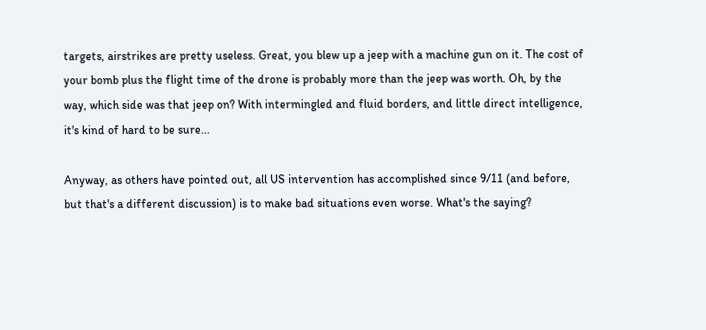targets, airstrikes are pretty useless. Great, you blew up a jeep with a machine gun on it. The cost of your bomb plus the flight time of the drone is probably more than the jeep was worth. Oh, by the way, which side was that jeep on? With intermingled and fluid borders, and little direct intelligence, it's kind of hard to be sure...

Anyway, as others have pointed out, all US intervention has accomplished since 9/11 (and before, but that's a different discussion) is to make bad situations even worse. What's the saying?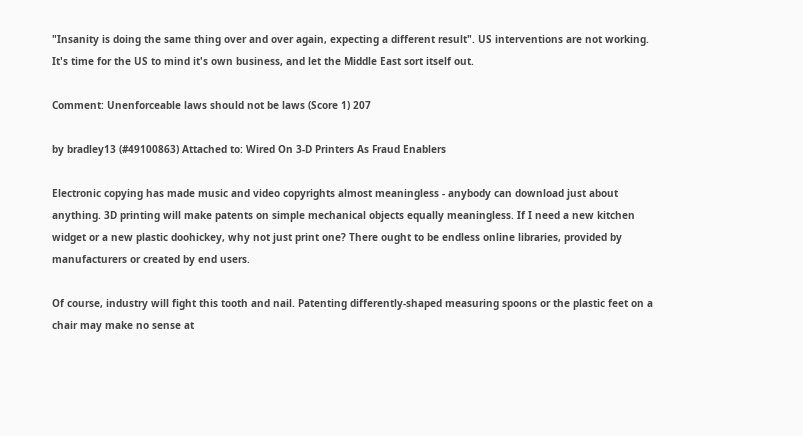"Insanity is doing the same thing over and over again, expecting a different result". US interventions are not working. It's time for the US to mind it's own business, and let the Middle East sort itself out.

Comment: Unenforceable laws should not be laws (Score 1) 207

by bradley13 (#49100863) Attached to: Wired On 3-D Printers As Fraud Enablers

Electronic copying has made music and video copyrights almost meaningless - anybody can download just about anything. 3D printing will make patents on simple mechanical objects equally meaningless. If I need a new kitchen widget or a new plastic doohickey, why not just print one? There ought to be endless online libraries, provided by manufacturers or created by end users.

Of course, industry will fight this tooth and nail. Patenting differently-shaped measuring spoons or the plastic feet on a chair may make no sense at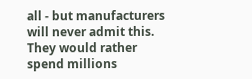all - but manufacturers will never admit this. They would rather spend millions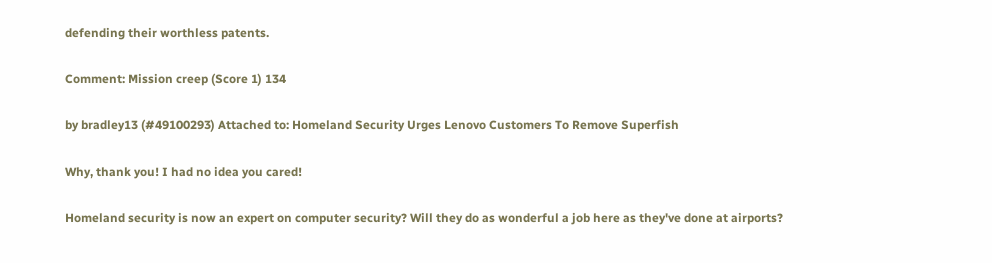defending their worthless patents.

Comment: Mission creep (Score 1) 134

by bradley13 (#49100293) Attached to: Homeland Security Urges Lenovo Customers To Remove Superfish

Why, thank you! I had no idea you cared!

Homeland security is now an expert on computer security? Will they do as wonderful a job here as they've done at airports?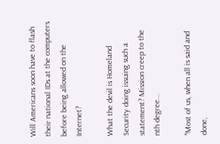Will Americans soon have to flash their national IDs at the computers before being allowed on the Internet?

What the devil is Homeland Security doing issuing such a statement? Mission creep to the nth degree...

"Most of us, when all is said and done,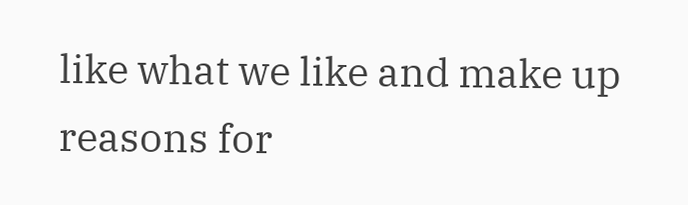like what we like and make up reasons for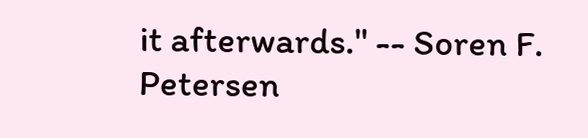it afterwards." -- Soren F. Petersen